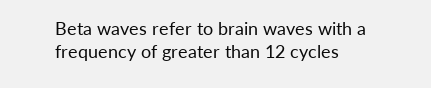Beta waves refer to brain waves with a frequency of greater than 12 cycles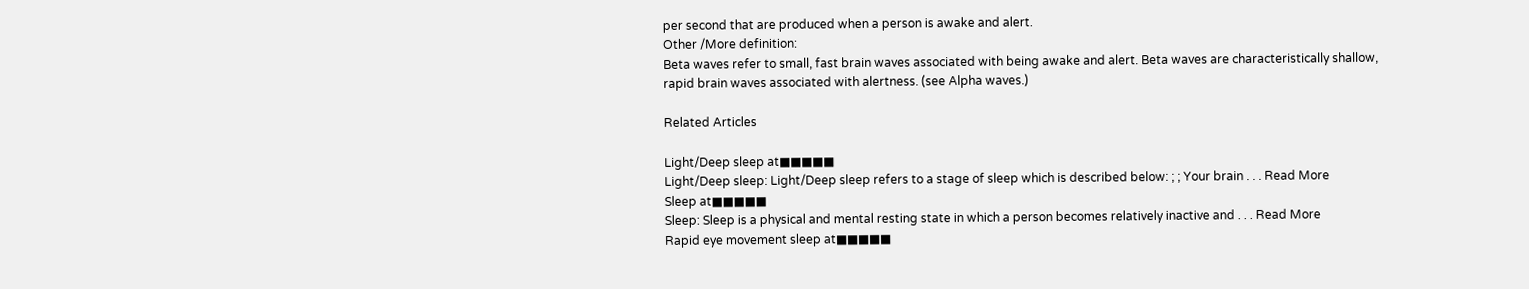per second that are produced when a person is awake and alert.
Other /More definition:
Beta waves refer to small, fast brain waves associated with being awake and alert. Beta waves are characteristically shallow, rapid brain waves associated with alertness. (see Alpha waves.)

Related Articles

Light/Deep sleep at■■■■■
Light/Deep sleep: Light/Deep sleep refers to a stage of sleep which is described below: ; ; Your brain . . . Read More
Sleep at■■■■■
Sleep: Sleep is a physical and mental resting state in which a person becomes relatively inactive and . . . Read More
Rapid eye movement sleep at■■■■■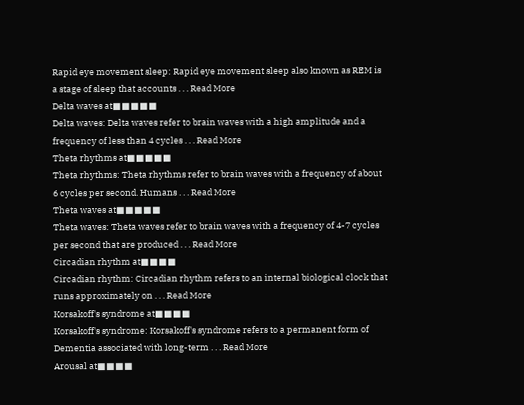Rapid eye movement sleep: Rapid eye movement sleep also known as REM is a stage of sleep that accounts . . . Read More
Delta waves at■■■■■
Delta waves: Delta waves refer to brain waves with a high amplitude and a frequency of less than 4 cycles . . . Read More
Theta rhythms at■■■■■
Theta rhythms: Theta rhythms refer to brain waves with a frequency of about 6 cycles per second. Humans . . . Read More
Theta waves at■■■■■
Theta waves: Theta waves refer to brain waves with a frequency of 4-7 cycles per second that are produced . . . Read More
Circadian rhythm at■■■■
Circadian rhythm: Circadian rhythm refers to an internal biological clock that runs approximately on . . . Read More
Korsakoff's syndrome at■■■■
Korsakoff's syndrome: Korsakoff's syndrome refers to a permanent form of Dementia associated with long-term . . . Read More
Arousal at■■■■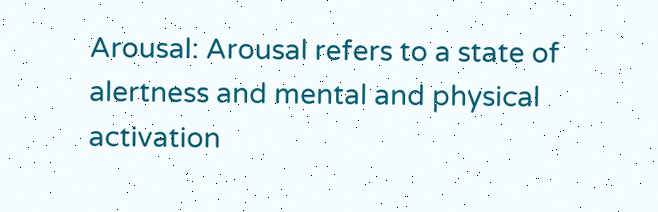Arousal: Arousal refers to a state of alertness and mental and physical activation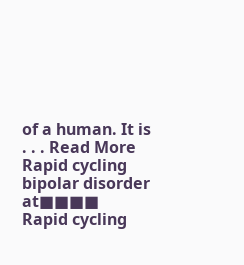of a human. It is . . . Read More
Rapid cycling bipolar disorder at■■■■
Rapid cycling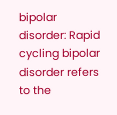bipolar disorder: Rapid cycling bipolar disorder refers to the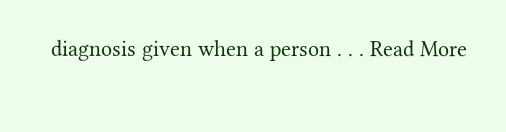diagnosis given when a person . . . Read More